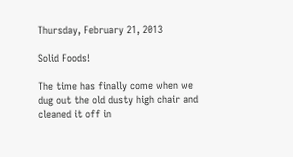Thursday, February 21, 2013

Solid Foods!

The time has finally come when we dug out the old dusty high chair and cleaned it off in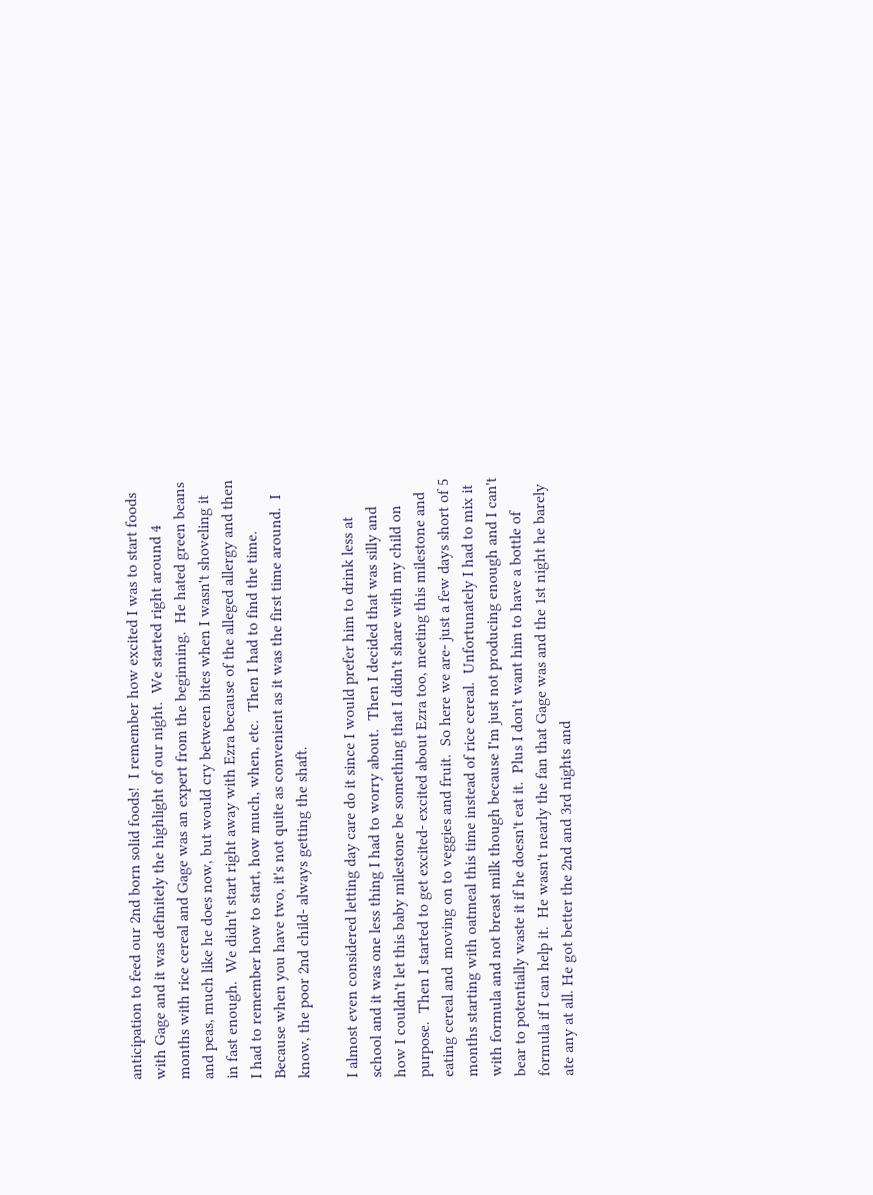anticipation to feed our 2nd born solid foods!  I remember how excited I was to start foods with Gage and it was definitely the highlight of our night.  We started right around 4 months with rice cereal and Gage was an expert from the beginning.  He hated green beans and peas, much like he does now, but would cry between bites when I wasn't shoveling it in fast enough.  We didn't start right away with Ezra because of the alleged allergy and then I had to remember how to start, how much, when, etc.  Then I had to find the time.  Because when you have two, it's not quite as convenient as it was the first time around.  I know, the poor 2nd child- always getting the shaft.

I almost even considered letting day care do it since I would prefer him to drink less at school and it was one less thing I had to worry about.  Then I decided that was silly and how I couldn't let this baby milestone be something that I didn't share with my child on purpose.  Then I started to get excited- excited about Ezra too, meeting this milestone and eating cereal and  moving on to veggies and fruit.  So here we are- just a few days short of 5 months starting with oatmeal this time instead of rice cereal.  Unfortunately I had to mix it with formula and not breast milk though because I'm just not producing enough and I can't bear to potentially waste it if he doesn't eat it.  Plus I don't want him to have a bottle of formula if I can help it.  He wasn't nearly the fan that Gage was and the 1st night he barely ate any at all. He got better the 2nd and 3rd nights and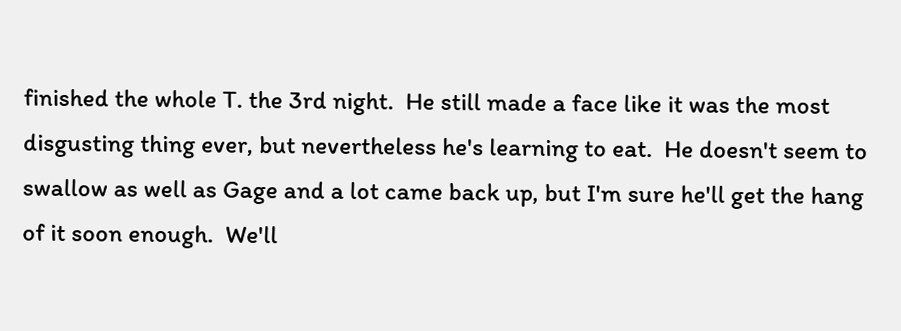finished the whole T. the 3rd night.  He still made a face like it was the most disgusting thing ever, but nevertheless he's learning to eat.  He doesn't seem to swallow as well as Gage and a lot came back up, but I'm sure he'll get the hang of it soon enough.  We'll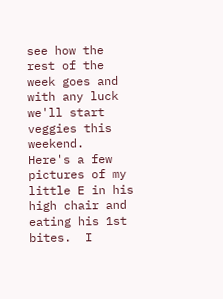see how the rest of the week goes and with any luck we'll start veggies this weekend.  Here's a few pictures of my little E in his high chair and eating his 1st bites.  I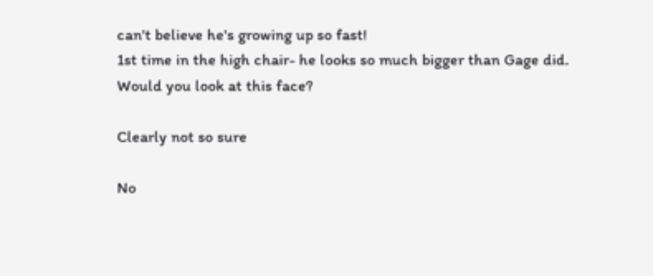can't believe he's growing up so fast!
1st time in the high chair- he looks so much bigger than Gage did.
Would you look at this face?

Clearly not so sure

No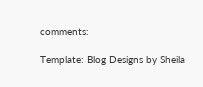comments:

Template: Blog Designs by Sheila